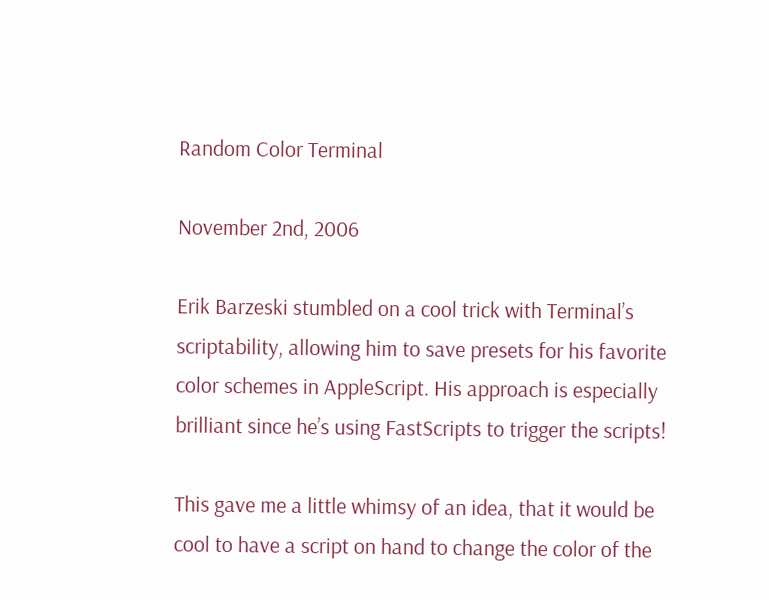Random Color Terminal

November 2nd, 2006

Erik Barzeski stumbled on a cool trick with Terminal’s scriptability, allowing him to save presets for his favorite color schemes in AppleScript. His approach is especially brilliant since he’s using FastScripts to trigger the scripts!

This gave me a little whimsy of an idea, that it would be cool to have a script on hand to change the color of the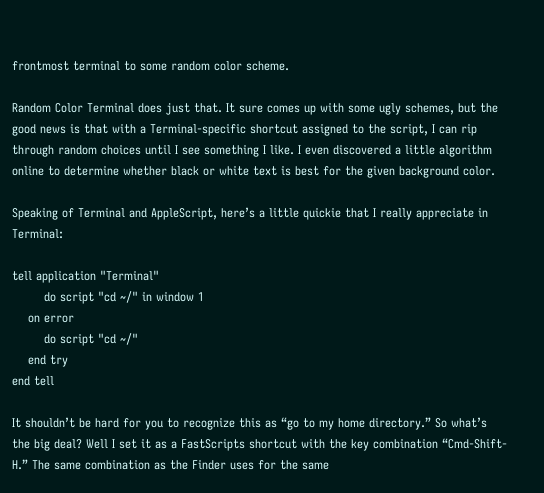frontmost terminal to some random color scheme.

Random Color Terminal does just that. It sure comes up with some ugly schemes, but the good news is that with a Terminal-specific shortcut assigned to the script, I can rip through random choices until I see something I like. I even discovered a little algorithm online to determine whether black or white text is best for the given background color.

Speaking of Terminal and AppleScript, here’s a little quickie that I really appreciate in Terminal:

tell application "Terminal"
        do script "cd ~/" in window 1
    on error
        do script "cd ~/"
    end try
end tell

It shouldn’t be hard for you to recognize this as “go to my home directory.” So what’s the big deal? Well I set it as a FastScripts shortcut with the key combination “Cmd-Shift-H.” The same combination as the Finder uses for the same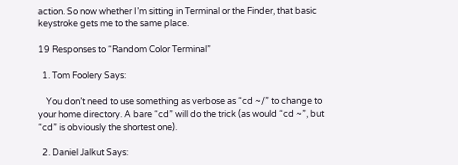action. So now whether I’m sitting in Terminal or the Finder, that basic keystroke gets me to the same place.

19 Responses to “Random Color Terminal”

  1. Tom Foolery Says:

    You don’t need to use something as verbose as “cd ~/” to change to your home directory. A bare “cd” will do the trick (as would “cd ~”, but “cd” is obviously the shortest one).

  2. Daniel Jalkut Says: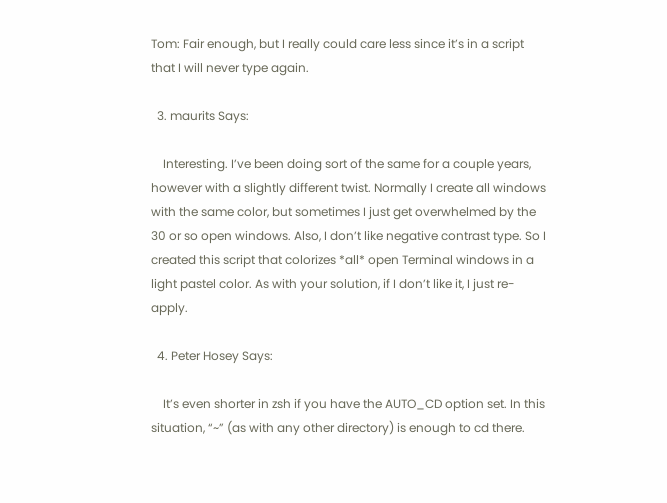Tom: Fair enough, but I really could care less since it’s in a script that I will never type again.

  3. maurits Says:

    Interesting. I’ve been doing sort of the same for a couple years, however with a slightly different twist. Normally I create all windows with the same color, but sometimes I just get overwhelmed by the 30 or so open windows. Also, I don’t like negative contrast type. So I created this script that colorizes *all* open Terminal windows in a light pastel color. As with your solution, if I don’t like it, I just re-apply.

  4. Peter Hosey Says:

    It’s even shorter in zsh if you have the AUTO_CD option set. In this situation, “~” (as with any other directory) is enough to cd there.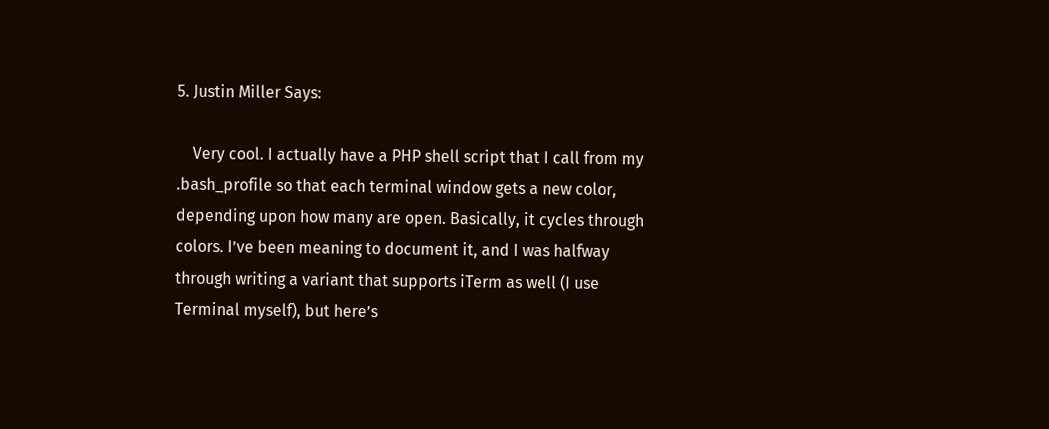5. Justin Miller Says:

    Very cool. I actually have a PHP shell script that I call from my .bash_profile so that each terminal window gets a new color, depending upon how many are open. Basically, it cycles through colors. I’ve been meaning to document it, and I was halfway through writing a variant that supports iTerm as well (I use Terminal myself), but here’s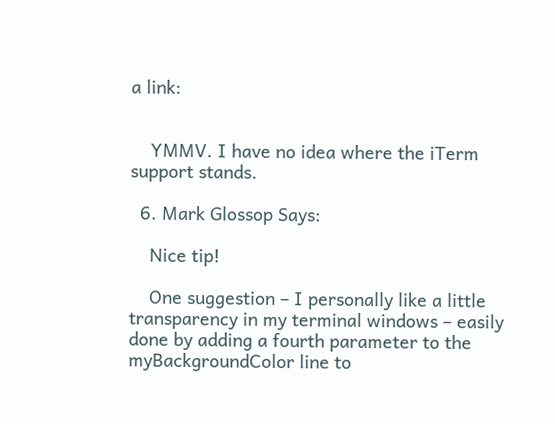a link:


    YMMV. I have no idea where the iTerm support stands.

  6. Mark Glossop Says:

    Nice tip!

    One suggestion – I personally like a little transparency in my terminal windows – easily done by adding a fourth parameter to the myBackgroundColor line to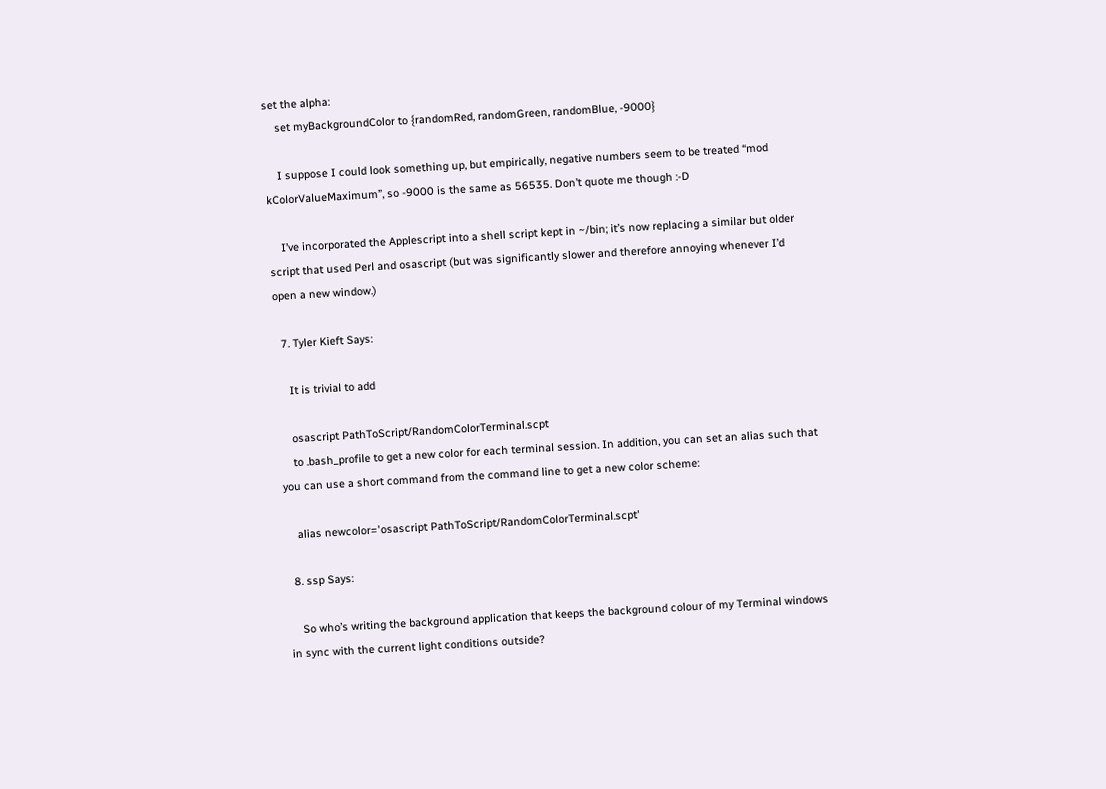set the alpha:
    set myBackgroundColor to {randomRed, randomGreen, randomBlue, -9000}

    I suppose I could look something up, but empirically, negative numbers seem to be treated “mod kColorValueMaximum”, so -9000 is the same as 56535. Don’t quote me though :-D

    I’ve incorporated the Applescript into a shell script kept in ~/bin; it’s now replacing a similar but older script that used Perl and osascript (but was significantly slower and therefore annoying whenever I’d open a new window.)

  7. Tyler Kieft Says:

    It is trivial to add

    osascript PathToScript/RandomColorTerminal.scpt
    to .bash_profile to get a new color for each terminal session. In addition, you can set an alias such that you can use a short command from the command line to get a new color scheme:

    alias newcolor='osascript PathToScript/RandomColorTerminal.scpt'

  8. ssp Says:

    So who’s writing the background application that keeps the background colour of my Terminal windows in sync with the current light conditions outside?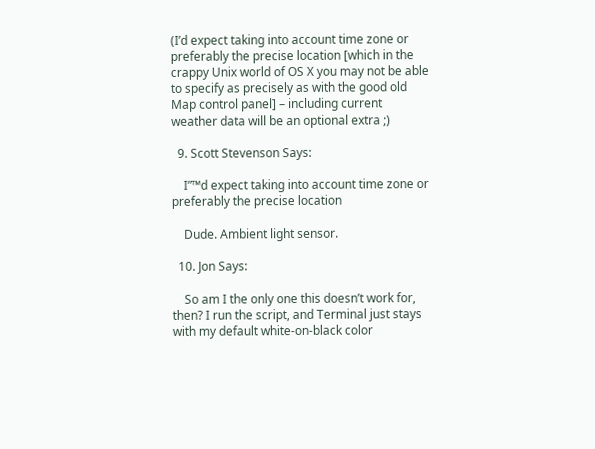(I’d expect taking into account time zone or preferably the precise location [which in the crappy Unix world of OS X you may not be able to specify as precisely as with the good old Map control panel] – including current weather data will be an optional extra ;)

  9. Scott Stevenson Says:

    I”™d expect taking into account time zone or preferably the precise location

    Dude. Ambient light sensor.

  10. Jon Says:

    So am I the only one this doesn’t work for, then? I run the script, and Terminal just stays with my default white-on-black color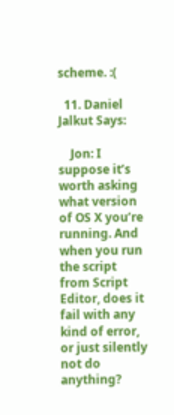scheme. :(

  11. Daniel Jalkut Says:

    Jon: I suppose it’s worth asking what version of OS X you’re running. And when you run the script from Script Editor, does it fail with any kind of error, or just silently not do anything?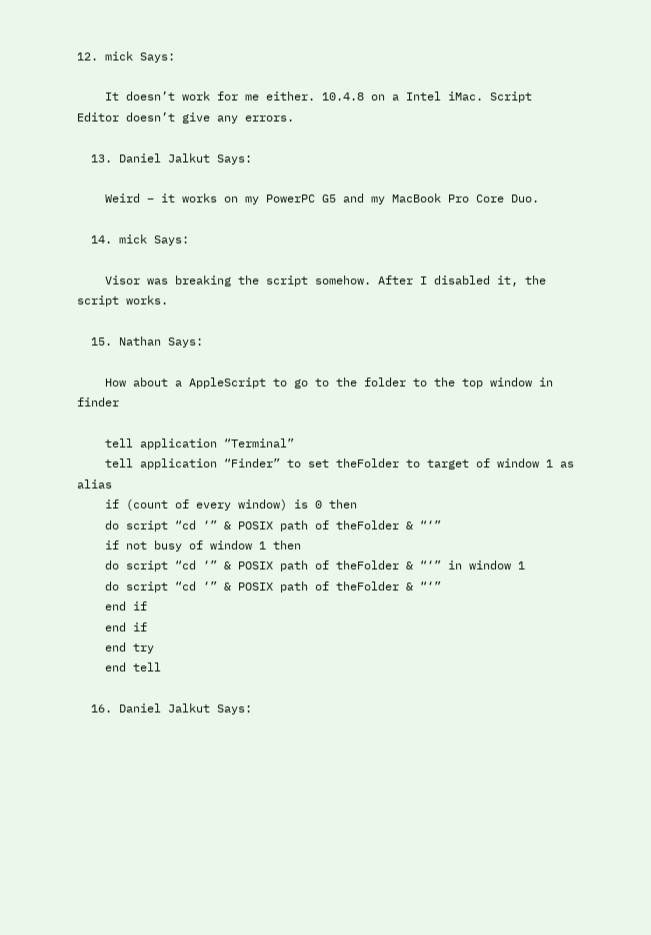12. mick Says:

    It doesn’t work for me either. 10.4.8 on a Intel iMac. Script Editor doesn’t give any errors.

  13. Daniel Jalkut Says:

    Weird – it works on my PowerPC G5 and my MacBook Pro Core Duo.

  14. mick Says:

    Visor was breaking the script somehow. After I disabled it, the script works.

  15. Nathan Says:

    How about a AppleScript to go to the folder to the top window in finder

    tell application “Terminal”
    tell application “Finder” to set theFolder to target of window 1 as alias
    if (count of every window) is 0 then
    do script “cd ‘” & POSIX path of theFolder & “‘”
    if not busy of window 1 then
    do script “cd ‘” & POSIX path of theFolder & “‘” in window 1
    do script “cd ‘” & POSIX path of theFolder & “‘”
    end if
    end if
    end try
    end tell

  16. Daniel Jalkut Says: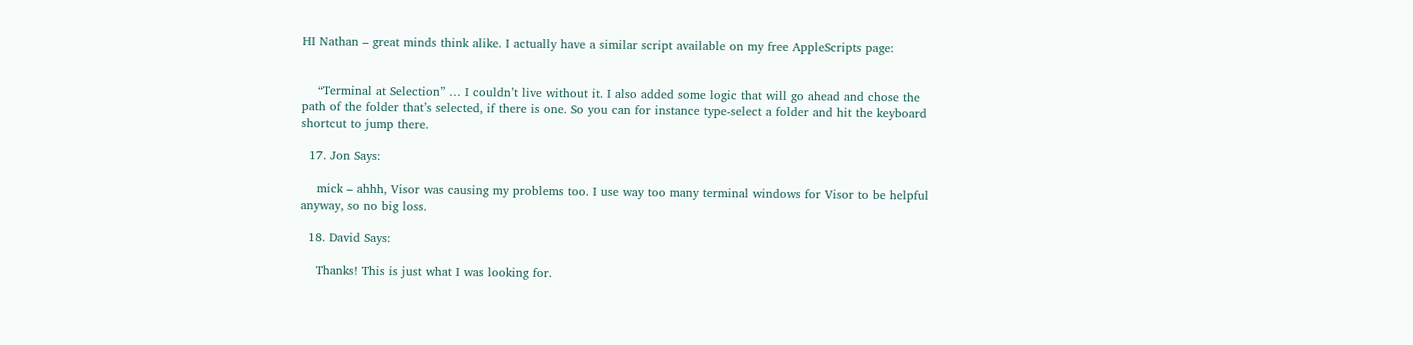HI Nathan – great minds think alike. I actually have a similar script available on my free AppleScripts page:


    “Terminal at Selection” … I couldn’t live without it. I also added some logic that will go ahead and chose the path of the folder that’s selected, if there is one. So you can for instance type-select a folder and hit the keyboard shortcut to jump there.

  17. Jon Says:

    mick – ahhh, Visor was causing my problems too. I use way too many terminal windows for Visor to be helpful anyway, so no big loss.

  18. David Says:

    Thanks! This is just what I was looking for.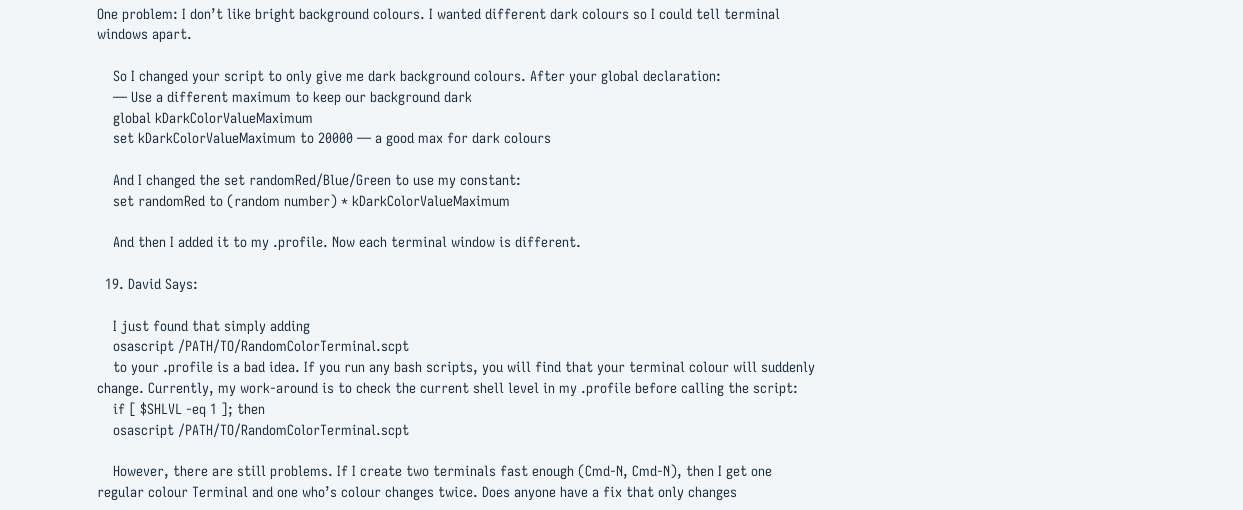One problem: I don’t like bright background colours. I wanted different dark colours so I could tell terminal windows apart.

    So I changed your script to only give me dark background colours. After your global declaration:
    — Use a different maximum to keep our background dark
    global kDarkColorValueMaximum
    set kDarkColorValueMaximum to 20000 — a good max for dark colours

    And I changed the set randomRed/Blue/Green to use my constant:
    set randomRed to (random number) * kDarkColorValueMaximum

    And then I added it to my .profile. Now each terminal window is different.

  19. David Says:

    I just found that simply adding
    osascript /PATH/TO/RandomColorTerminal.scpt
    to your .profile is a bad idea. If you run any bash scripts, you will find that your terminal colour will suddenly change. Currently, my work-around is to check the current shell level in my .profile before calling the script:
    if [ $SHLVL -eq 1 ]; then
    osascript /PATH/TO/RandomColorTerminal.scpt

    However, there are still problems. If I create two terminals fast enough (Cmd-N, Cmd-N), then I get one regular colour Terminal and one who’s colour changes twice. Does anyone have a fix that only changes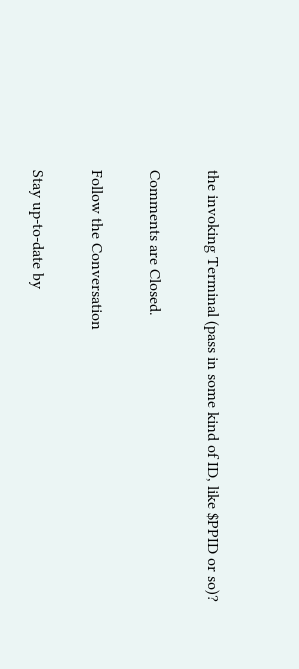the invoking Terminal (pass in some kind of ID, like $PPID or so)?

Comments are Closed.

Follow the Conversation

Stay up-to-date by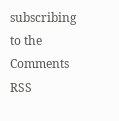subscribing to the Comments RSS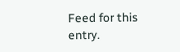Feed for this entry.